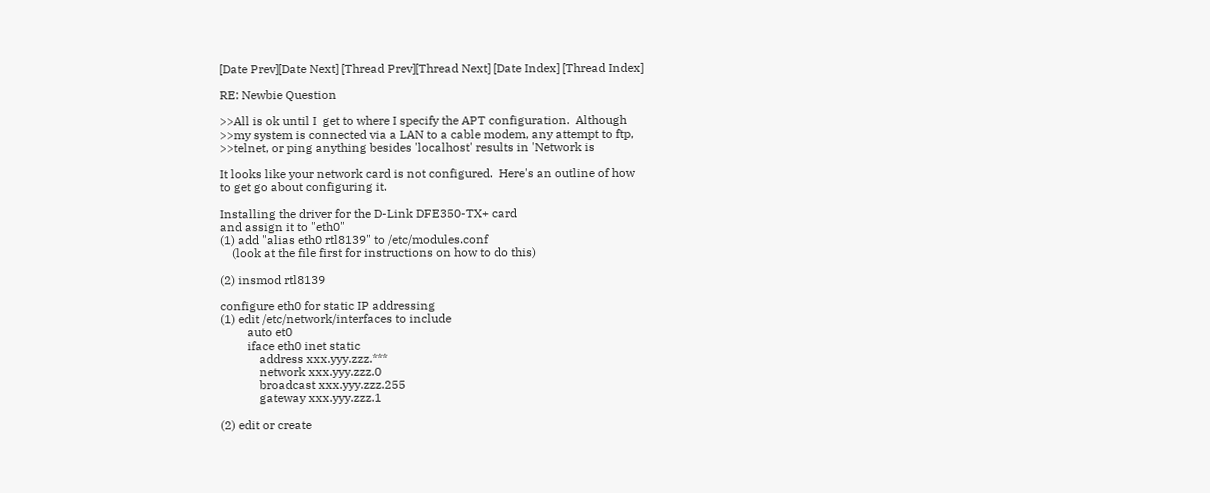[Date Prev][Date Next] [Thread Prev][Thread Next] [Date Index] [Thread Index]

RE: Newbie Question

>>All is ok until I  get to where I specify the APT configuration.  Although
>>my system is connected via a LAN to a cable modem, any attempt to ftp,
>>telnet, or ping anything besides 'localhost' results in 'Network is

It looks like your network card is not configured.  Here's an outline of how
to get go about configuring it.

Installing the driver for the D-Link DFE350-TX+ card
and assign it to "eth0"
(1) add "alias eth0 rtl8139" to /etc/modules.conf
    (look at the file first for instructions on how to do this)

(2) insmod rtl8139

configure eth0 for static IP addressing
(1) edit /etc/network/interfaces to include
         auto et0
         iface eth0 inet static
             address xxx.yyy.zzz.***
             network xxx.yyy.zzz.0
             broadcast xxx.yyy.zzz.255
             gateway xxx.yyy.zzz.1

(2) edit or create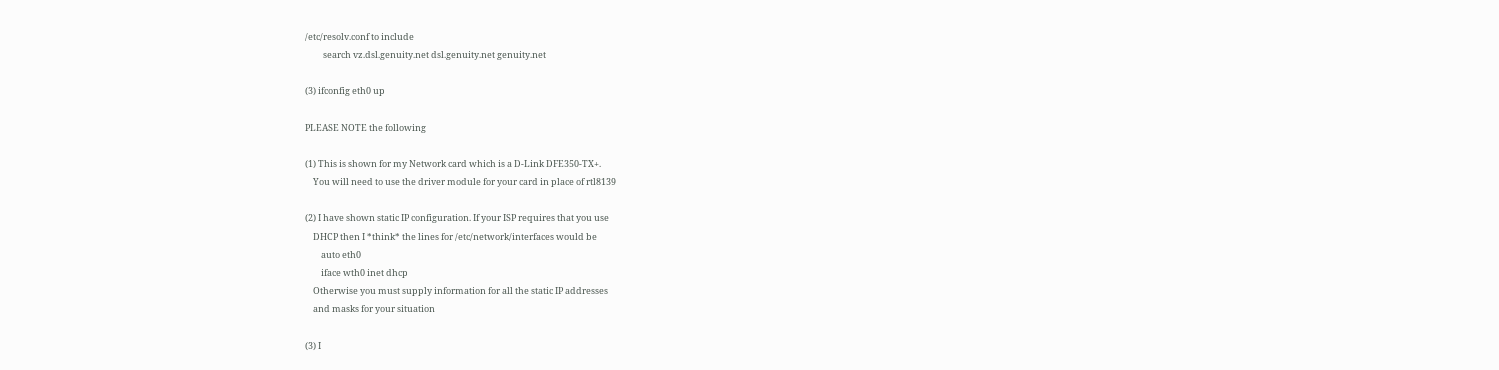/etc/resolv.conf to include
         search vz.dsl.genuity.net dsl.genuity.net genuity.net

(3) ifconfig eth0 up

PLEASE NOTE the following

(1) This is shown for my Network card which is a D-Link DFE350-TX+.
    You will need to use the driver module for your card in place of rtl8139

(2) I have shown static IP configuration. If your ISP requires that you use
    DHCP then I *think* the lines for /etc/network/interfaces would be
        auto eth0
        iface wth0 inet dhcp
    Otherwise you must supply information for all the static IP addresses
    and masks for your situation

(3) I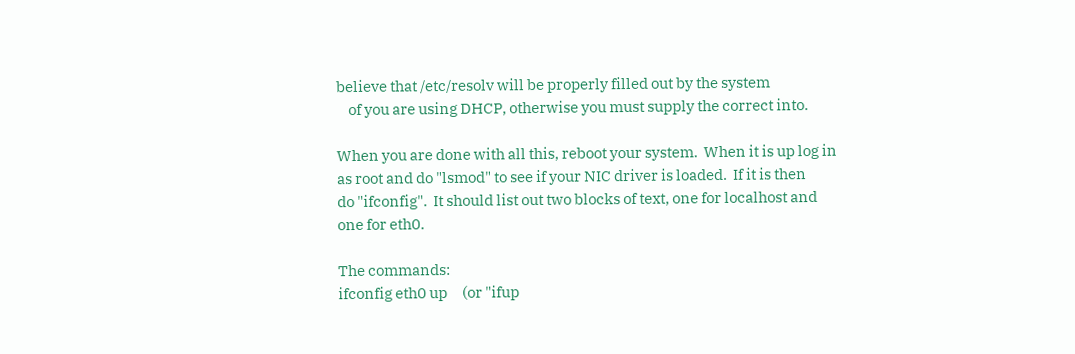believe that /etc/resolv will be properly filled out by the system
    of you are using DHCP, otherwise you must supply the correct into.

When you are done with all this, reboot your system.  When it is up log in
as root and do "lsmod" to see if your NIC driver is loaded.  If it is then
do "ifconfig".  It should list out two blocks of text, one for localhost and
one for eth0.

The commands:
ifconfig eth0 up     (or "ifup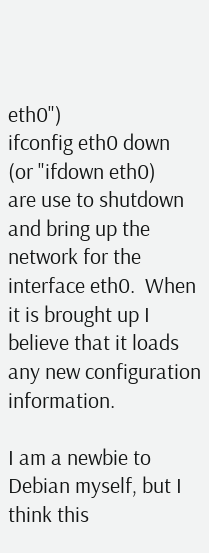eth0")
ifconfig eth0 down   (or "ifdown eth0)
are use to shutdown and bring up the network for the interface eth0.  When
it is brought up I believe that it loads any new configuration information.

I am a newbie to Debian myself, but I think this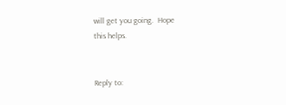will get you going.  Hope
this helps.


Reply to: